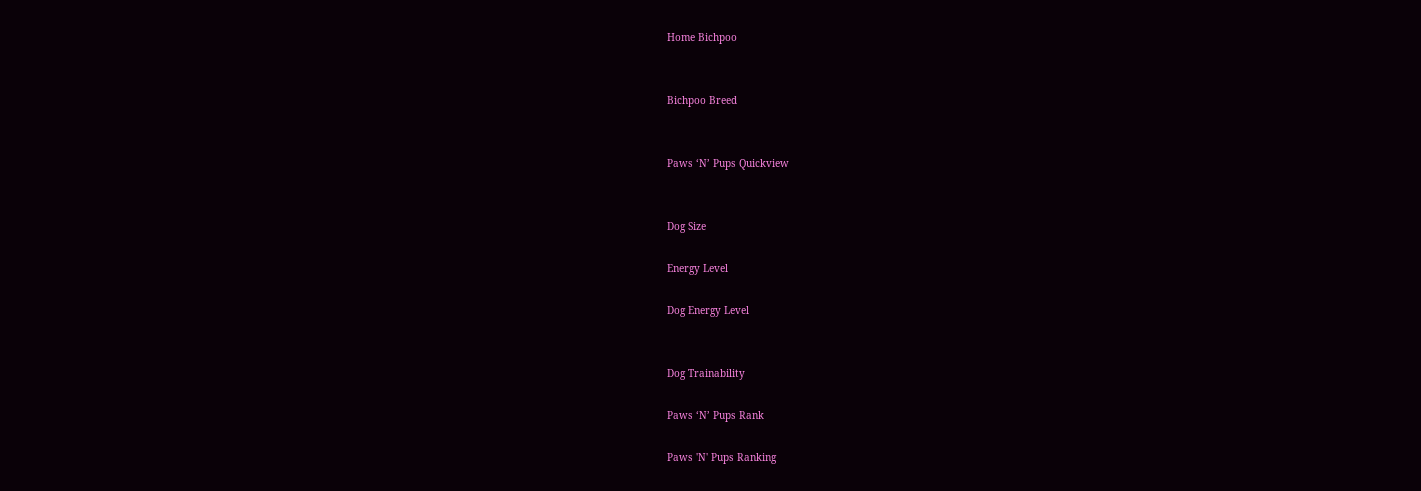Home Bichpoo


Bichpoo Breed


Paws ‘N’ Pups Quickview


Dog Size

Energy Level

Dog Energy Level


Dog Trainability

Paws ‘N’ Pups Rank

Paws 'N' Pups Ranking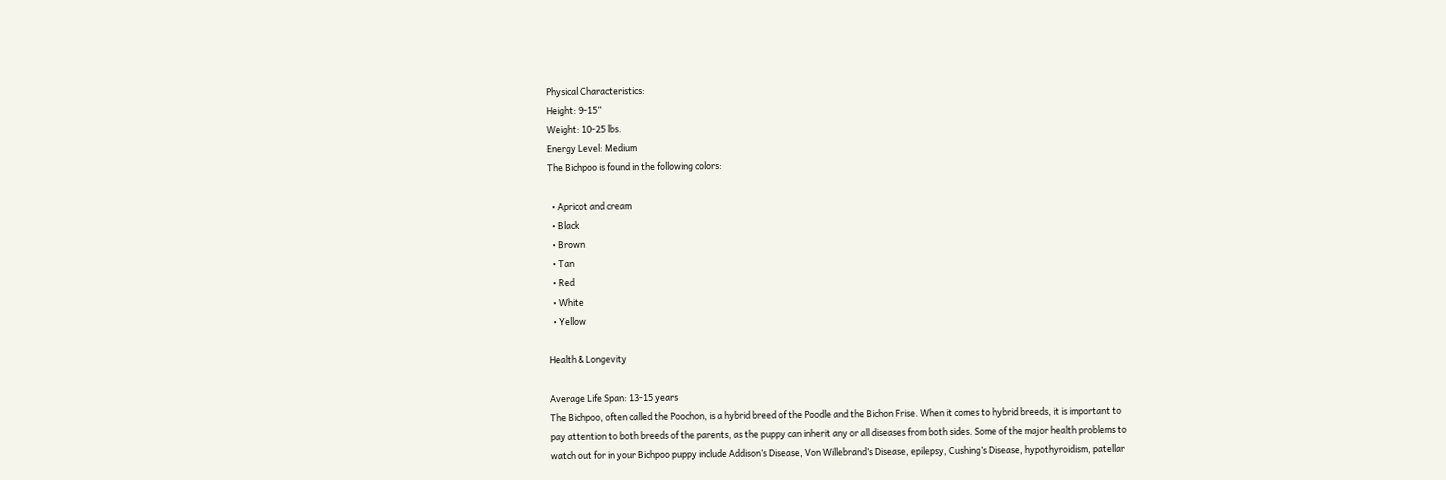Physical Characteristics:
Height: 9-15”
Weight: 10-25 lbs.
Energy Level: Medium
The Bichpoo is found in the following colors:

  • Apricot and cream
  • Black
  • Brown
  • Tan
  • Red
  • White
  • Yellow

Health & Longevity

Average Life Span: 13-15 years
The Bichpoo, often called the Poochon, is a hybrid breed of the Poodle and the Bichon Frise. When it comes to hybrid breeds, it is important to pay attention to both breeds of the parents, as the puppy can inherit any or all diseases from both sides. Some of the major health problems to watch out for in your Bichpoo puppy include Addison’s Disease, Von Willebrand’s Disease, epilepsy, Cushing’s Disease, hypothyroidism, patellar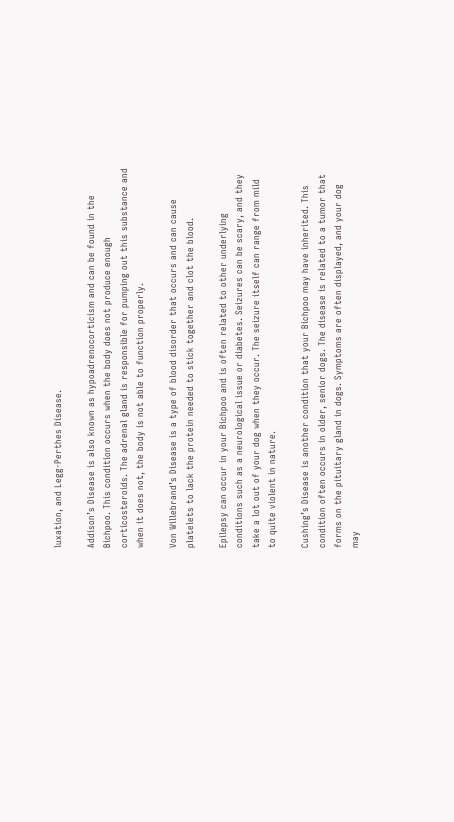luxation, and Legg-Perthes Disease.

Addison’s Disease is also known as hypoadrenocorticism and can be found in the Bichpoo. This condition occurs when the body does not produce enough corticosteroids. The adrenal gland is responsible for pumping out this substance and when it does not, the body is not able to function properly.

Von Willebrand’s Disease is a type of blood disorder that occurs and can cause platelets to lack the protein needed to stick together and clot the blood.

Epilepsy can occur in your Bichpoo and is often related to other underlying conditions such as a neurological issue or diabetes. Seizures can be scary, and they take a lot out of your dog when they occur. The seizure itself can range from mild to quite violent in nature.

Cushing’s Disease is another condition that your Bichpoo may have inherited. This condition often occurs in older, senior dogs. The disease is related to a tumor that forms on the pituitary gland in dogs. Symptoms are often displayed, and your dog may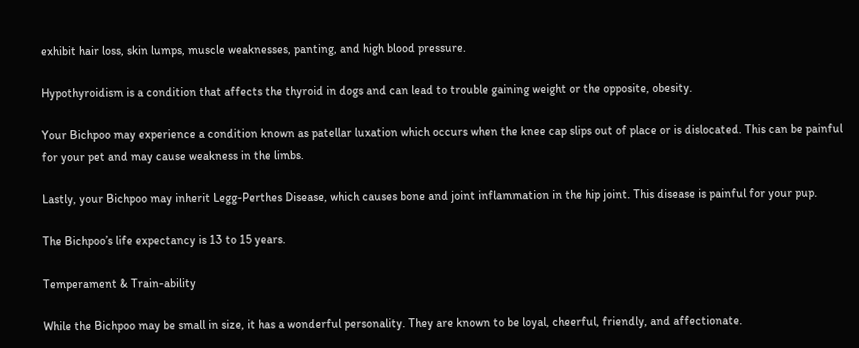exhibit hair loss, skin lumps, muscle weaknesses, panting, and high blood pressure.

Hypothyroidism is a condition that affects the thyroid in dogs and can lead to trouble gaining weight or the opposite, obesity.

Your Bichpoo may experience a condition known as patellar luxation which occurs when the knee cap slips out of place or is dislocated. This can be painful for your pet and may cause weakness in the limbs.

Lastly, your Bichpoo may inherit Legg-Perthes Disease, which causes bone and joint inflammation in the hip joint. This disease is painful for your pup.

The Bichpoo’s life expectancy is 13 to 15 years.

Temperament & Train-ability

While the Bichpoo may be small in size, it has a wonderful personality. They are known to be loyal, cheerful, friendly, and affectionate.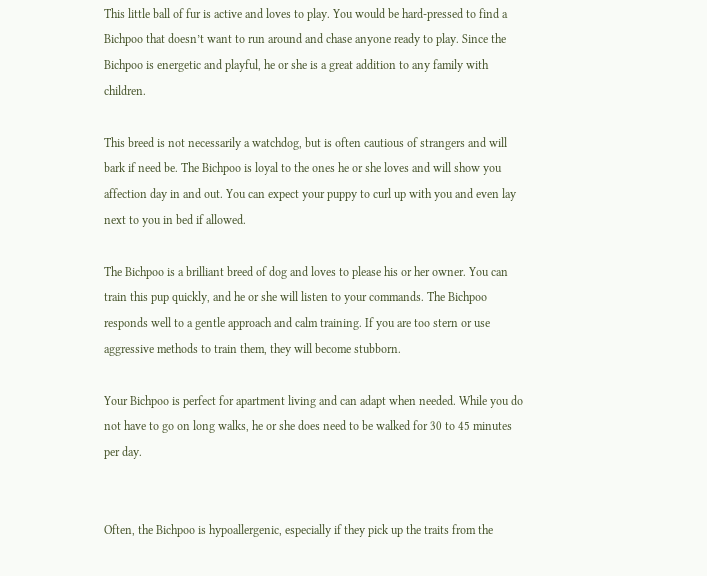This little ball of fur is active and loves to play. You would be hard-pressed to find a Bichpoo that doesn’t want to run around and chase anyone ready to play. Since the Bichpoo is energetic and playful, he or she is a great addition to any family with children.

This breed is not necessarily a watchdog, but is often cautious of strangers and will bark if need be. The Bichpoo is loyal to the ones he or she loves and will show you affection day in and out. You can expect your puppy to curl up with you and even lay next to you in bed if allowed.

The Bichpoo is a brilliant breed of dog and loves to please his or her owner. You can train this pup quickly, and he or she will listen to your commands. The Bichpoo responds well to a gentle approach and calm training. If you are too stern or use aggressive methods to train them, they will become stubborn.

Your Bichpoo is perfect for apartment living and can adapt when needed. While you do not have to go on long walks, he or she does need to be walked for 30 to 45 minutes per day.


Often, the Bichpoo is hypoallergenic, especially if they pick up the traits from the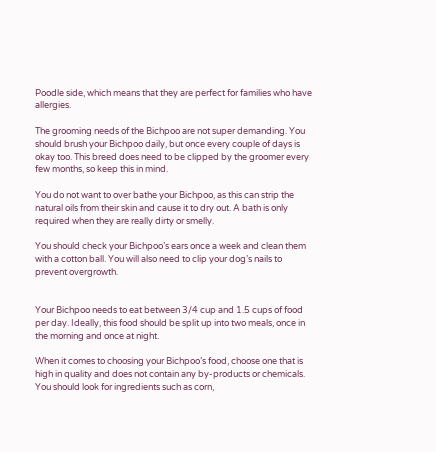Poodle side, which means that they are perfect for families who have allergies.

The grooming needs of the Bichpoo are not super demanding. You should brush your Bichpoo daily, but once every couple of days is okay too. This breed does need to be clipped by the groomer every few months, so keep this in mind.

You do not want to over bathe your Bichpoo, as this can strip the natural oils from their skin and cause it to dry out. A bath is only required when they are really dirty or smelly.

You should check your Bichpoo’s ears once a week and clean them with a cotton ball. You will also need to clip your dog’s nails to prevent overgrowth.


Your Bichpoo needs to eat between 3/4 cup and 1.5 cups of food per day. Ideally, this food should be split up into two meals, once in the morning and once at night.

When it comes to choosing your Bichpoo’s food, choose one that is high in quality and does not contain any by-products or chemicals. You should look for ingredients such as corn,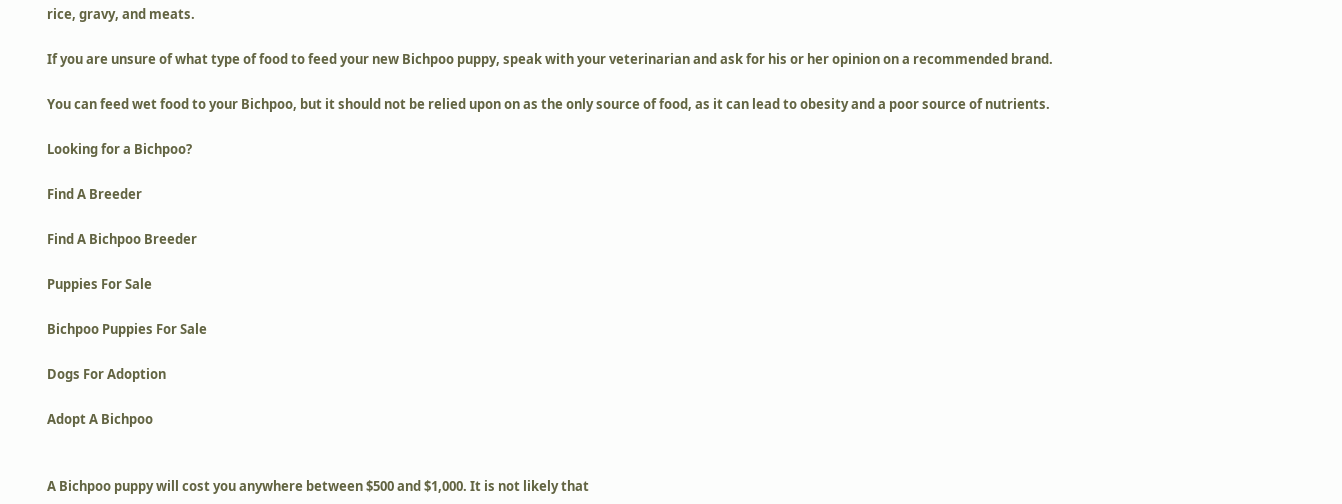rice, gravy, and meats.

If you are unsure of what type of food to feed your new Bichpoo puppy, speak with your veterinarian and ask for his or her opinion on a recommended brand.

You can feed wet food to your Bichpoo, but it should not be relied upon on as the only source of food, as it can lead to obesity and a poor source of nutrients.

Looking for a Bichpoo?

Find A Breeder

Find A Bichpoo Breeder

Puppies For Sale

Bichpoo Puppies For Sale

Dogs For Adoption

Adopt A Bichpoo


A Bichpoo puppy will cost you anywhere between $500 and $1,000. It is not likely that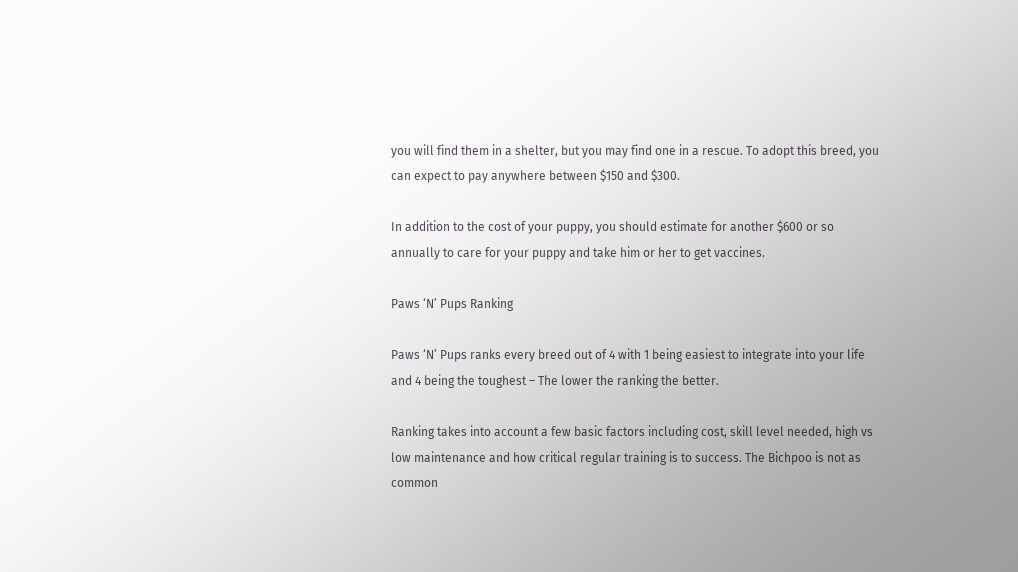you will find them in a shelter, but you may find one in a rescue. To adopt this breed, you can expect to pay anywhere between $150 and $300.

In addition to the cost of your puppy, you should estimate for another $600 or so annually to care for your puppy and take him or her to get vaccines.

Paws ‘N’ Pups Ranking

Paws ‘N’ Pups ranks every breed out of 4 with 1 being easiest to integrate into your life and 4 being the toughest – The lower the ranking the better.

Ranking takes into account a few basic factors including cost, skill level needed, high vs low maintenance and how critical regular training is to success. The Bichpoo is not as common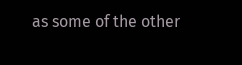as some of the other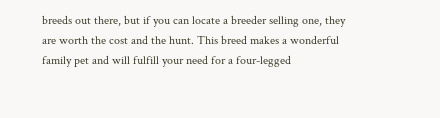breeds out there, but if you can locate a breeder selling one, they are worth the cost and the hunt. This breed makes a wonderful family pet and will fulfill your need for a four-legged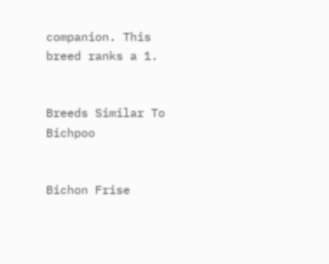companion. This breed ranks a 1.


Breeds Similar To Bichpoo


Bichon Frise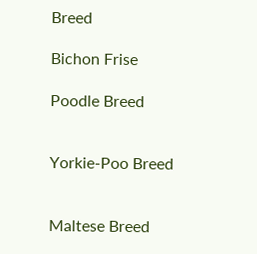Breed

Bichon Frise

Poodle Breed


Yorkie-Poo Breed


Maltese Breed